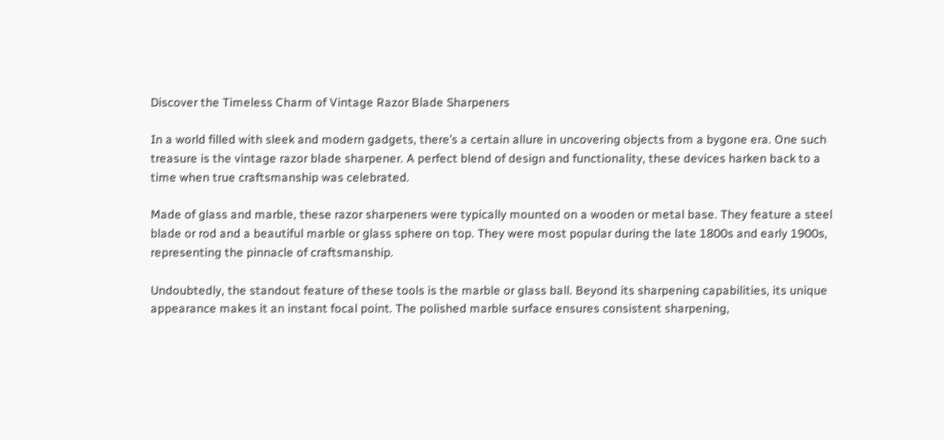Discover the Timeless Charm of Vintage Razor Blade Sharpeners

In a world filled with sleek and modern gadgets, there’s a certain allure in uncovering objects from a bygone era. One such treasure is the vintage razor blade sharpener. A perfect blend of design and functionality, these devices harken back to a time when true craftsmanship was celebrated.

Made of glass and marble, these razor sharpeners were typically mounted on a wooden or metal base. They feature a steel blade or rod and a beautiful marble or glass sphere on top. They were most popular during the late 1800s and early 1900s, representing the pinnacle of craftsmanship.

Undoubtedly, the standout feature of these tools is the marble or glass ball. Beyond its sharpening capabilities, its unique appearance makes it an instant focal point. The polished marble surface ensures consistent sharpening,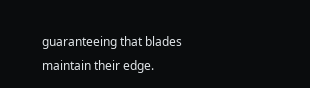guaranteeing that blades maintain their edge.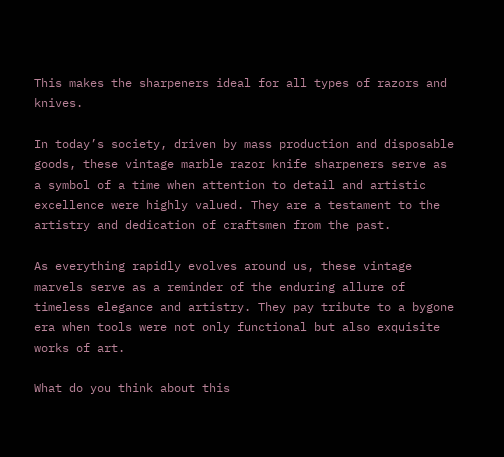This makes the sharpeners ideal for all types of razors and knives.

In today’s society, driven by mass production and disposable goods, these vintage marble razor knife sharpeners serve as a symbol of a time when attention to detail and artistic excellence were highly valued. They are a testament to the artistry and dedication of craftsmen from the past.

As everything rapidly evolves around us, these vintage marvels serve as a reminder of the enduring allure of timeless elegance and artistry. They pay tribute to a bygone era when tools were not only functional but also exquisite works of art.

What do you think about this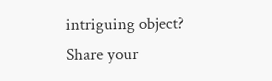intriguing object? Share your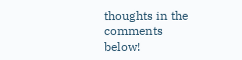thoughts in the comments below!